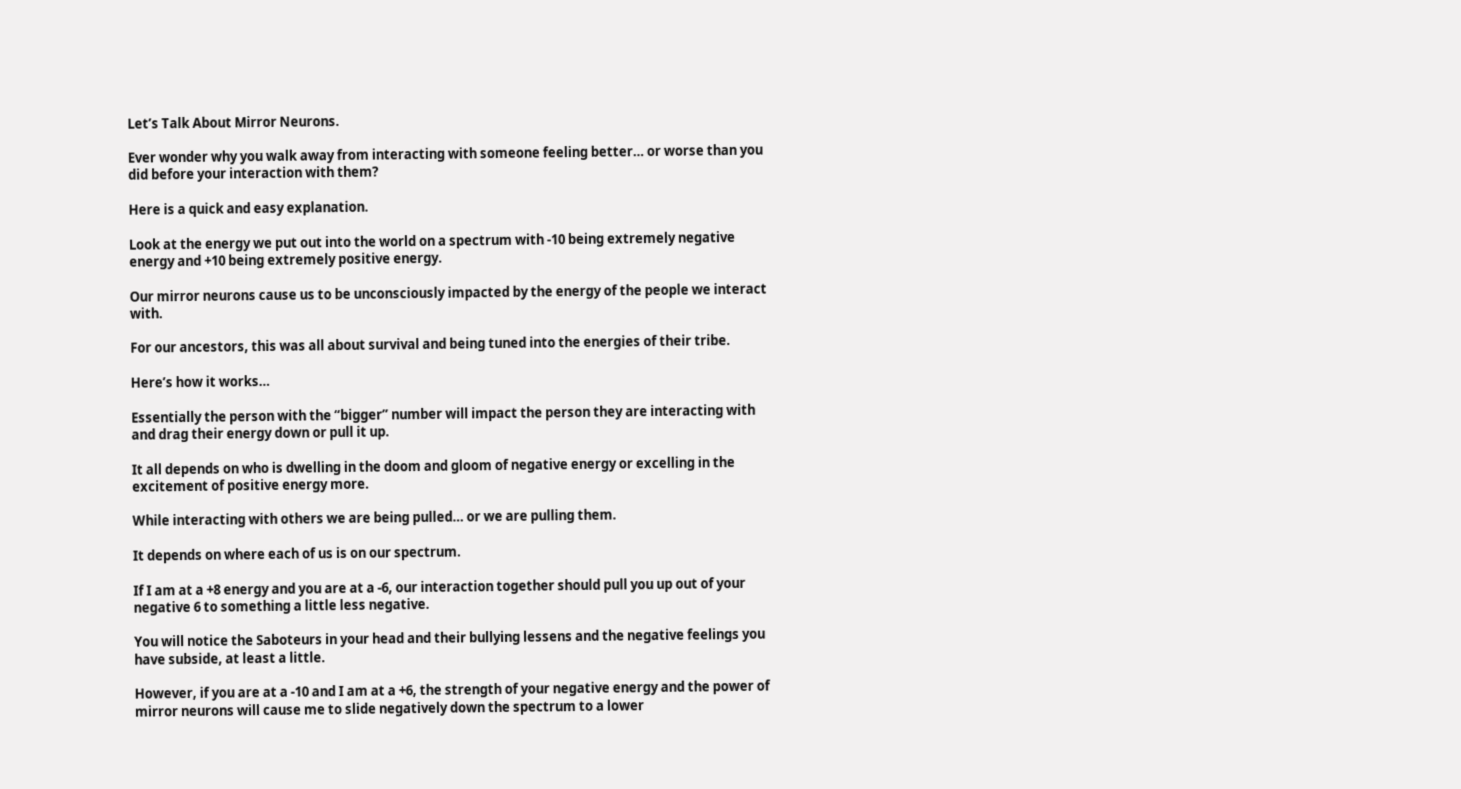Let’s Talk About Mirror Neurons.

Ever wonder why you walk away from interacting with someone feeling better… or worse than you did before your interaction with them?

Here is a quick and easy explanation.

Look at the energy we put out into the world on a spectrum with -10 being extremely negative energy and +10 being extremely positive energy.

Our mirror neurons cause us to be unconsciously impacted by the energy of the people we interact with.

For our ancestors, this was all about survival and being tuned into the energies of their tribe.

Here’s how it works…

Essentially the person with the “bigger” number will impact the person they are interacting with and drag their energy down or pull it up.

It all depends on who is dwelling in the doom and gloom of negative energy or excelling in the excitement of positive energy more.

While interacting with others we are being pulled… or we are pulling them.

It depends on where each of us is on our spectrum.

If I am at a +8 energy and you are at a -6, our interaction together should pull you up out of your negative 6 to something a little less negative.

You will notice the Saboteurs in your head and their bullying lessens and the negative feelings you have subside, at least a little.

However, if you are at a -10 and I am at a +6, the strength of your negative energy and the power of mirror neurons will cause me to slide negatively down the spectrum to a lower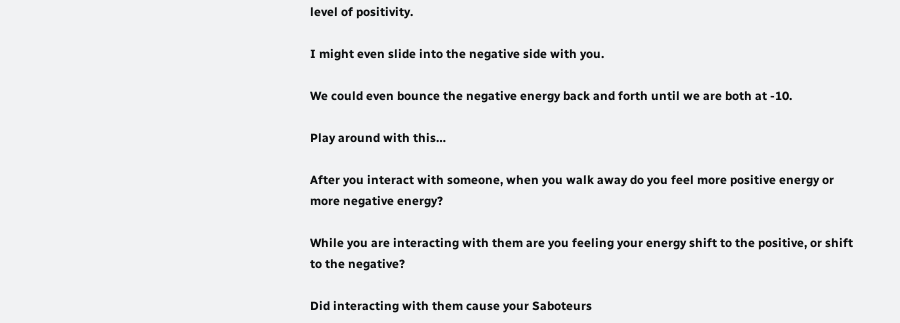level of positivity.

I might even slide into the negative side with you.

We could even bounce the negative energy back and forth until we are both at -10.

Play around with this…

After you interact with someone, when you walk away do you feel more positive energy or more negative energy?

While you are interacting with them are you feeling your energy shift to the positive, or shift to the negative?

Did interacting with them cause your Saboteurs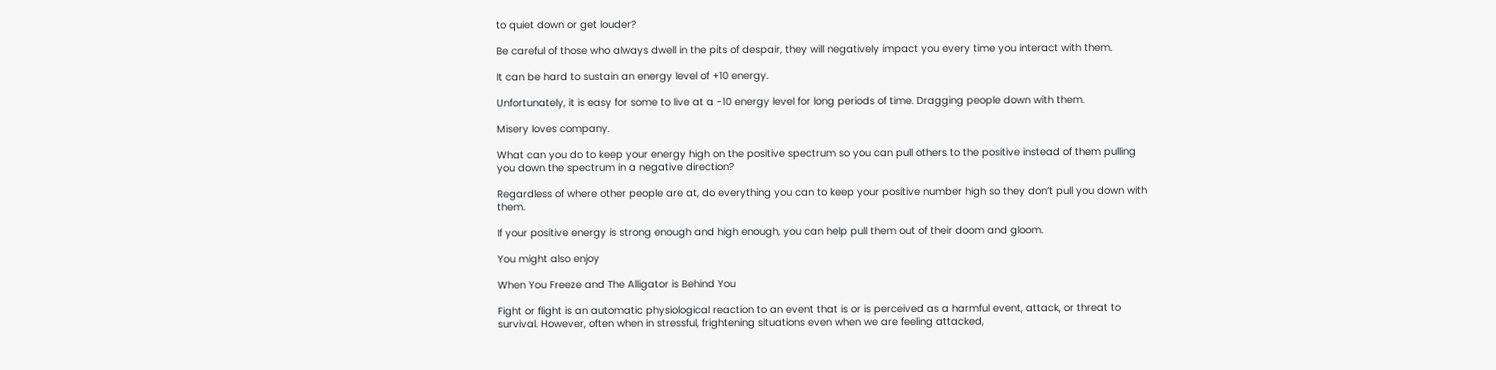to quiet down or get louder?

Be careful of those who always dwell in the pits of despair, they will negatively impact you every time you interact with them.

It can be hard to sustain an energy level of +10 energy.

Unfortunately, it is easy for some to live at a -10 energy level for long periods of time. Dragging people down with them.

Misery loves company.

What can you do to keep your energy high on the positive spectrum so you can pull others to the positive instead of them pulling you down the spectrum in a negative direction?

Regardless of where other people are at, do everything you can to keep your positive number high so they don’t pull you down with them.

If your positive energy is strong enough and high enough, you can help pull them out of their doom and gloom.

You might also enjoy

When You Freeze and The Alligator is Behind You

Fight or flight is an automatic physiological reaction to an event that is or is perceived as a harmful event, attack, or threat to survival. However, often when in stressful, frightening situations even when we are feeling attacked,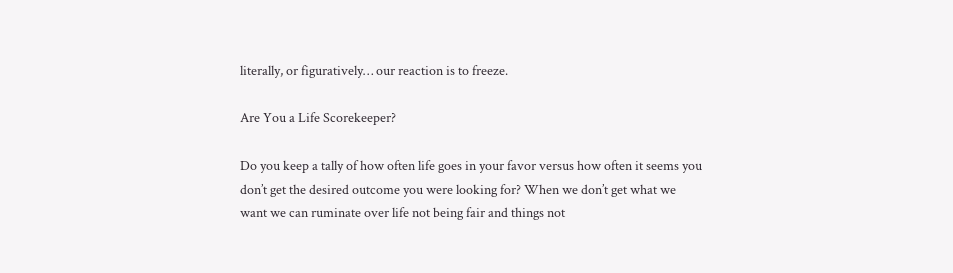literally, or figuratively… our reaction is to freeze.

Are You a Life Scorekeeper?

Do you keep a tally of how often life goes in your favor versus how often it seems you don’t get the desired outcome you were looking for? When we don’t get what we want we can ruminate over life not being fair and things not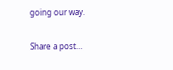going our way.

Share a post…